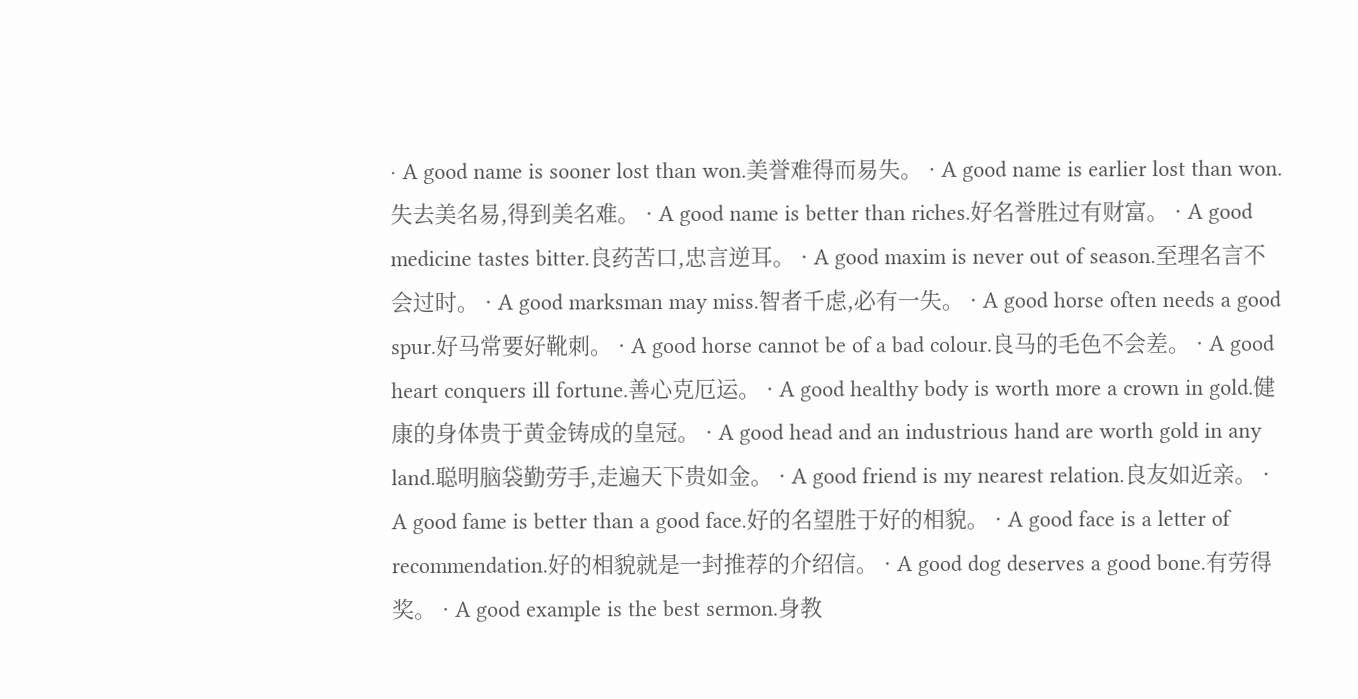· A good name is sooner lost than won.美誉难得而易失。 · A good name is earlier lost than won.失去美名易,得到美名难。 · A good name is better than riches.好名誉胜过有财富。 · A good medicine tastes bitter.良药苦口,忠言逆耳。 · A good maxim is never out of season.至理名言不会过时。 · A good marksman may miss.智者千虑,必有一失。 · A good horse often needs a good spur.好马常要好靴刺。 · A good horse cannot be of a bad colour.良马的毛色不会差。 · A good heart conquers ill fortune.善心克厄运。 · A good healthy body is worth more a crown in gold.健康的身体贵于黄金铸成的皇冠。 · A good head and an industrious hand are worth gold in any land.聪明脑袋勤劳手,走遍天下贵如金。 · A good friend is my nearest relation.良友如近亲。 · A good fame is better than a good face.好的名望胜于好的相貌。 · A good face is a letter of recommendation.好的相貌就是一封推荐的介绍信。 · A good dog deserves a good bone.有劳得奖。 · A good example is the best sermon.身教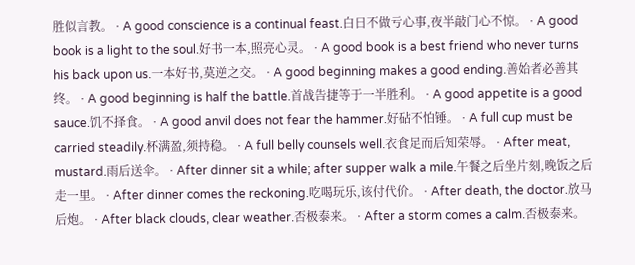胜似言教。 · A good conscience is a continual feast.白日不做亏心事,夜半敲门心不惊。 · A good book is a light to the soul.好书一本,照亮心灵。 · A good book is a best friend who never turns his back upon us.一本好书,莫逆之交。 · A good beginning makes a good ending.善始者必善其终。 · A good beginning is half the battle.首战告捷等于一半胜利。 · A good appetite is a good sauce.饥不择食。 · A good anvil does not fear the hammer.好砧不怕锤。 · A full cup must be carried steadily.杯满盈,须持稳。 · A full belly counsels well.衣食足而后知荣辱。 · After meat, mustard.雨后送伞。 · After dinner sit a while; after supper walk a mile.午餐之后坐片刻,晚饭之后走一里。 · After dinner comes the reckoning.吃喝玩乐,该付代价。 · After death, the doctor.放马后炮。 · After black clouds, clear weather.否极泰来。 · After a storm comes a calm.否极泰来。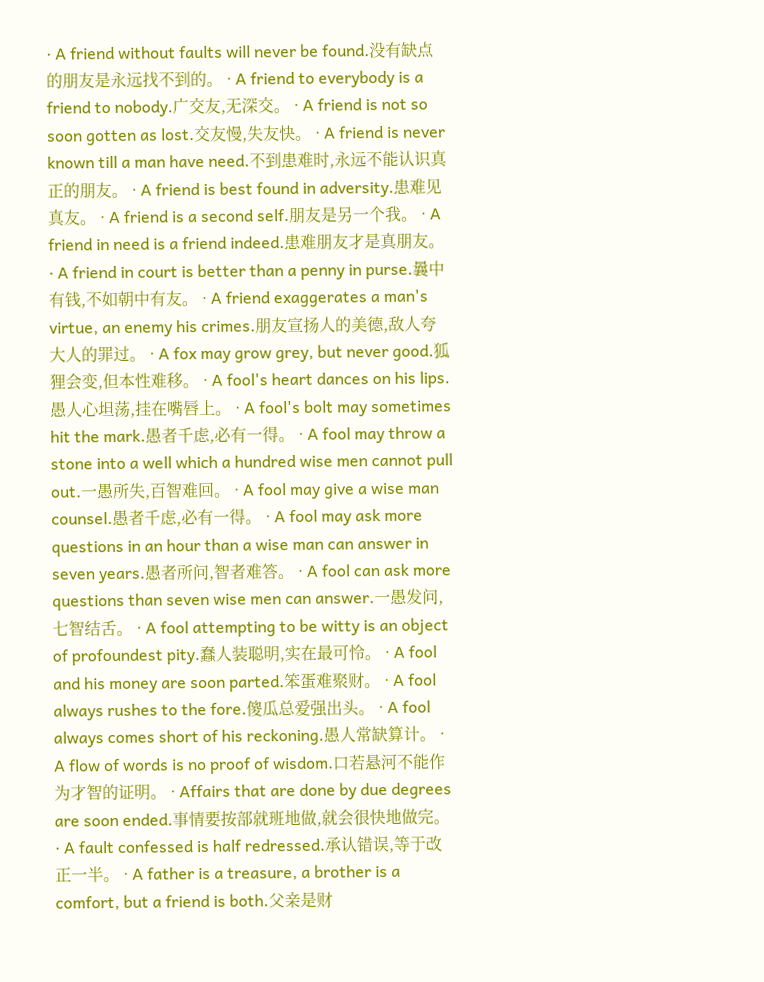· A friend without faults will never be found.没有缺点的朋友是永远找不到的。 · A friend to everybody is a friend to nobody.广交友,无深交。 · A friend is not so soon gotten as lost.交友慢,失友快。 · A friend is never known till a man have need.不到患难时,永远不能认识真正的朋友。 · A friend is best found in adversity.患难见真友。 · A friend is a second self.朋友是另一个我。 · A friend in need is a friend indeed.患难朋友才是真朋友。 · A friend in court is better than a penny in purse.曩中有钱,不如朝中有友。 · A friend exaggerates a man's virtue, an enemy his crimes.朋友宣扬人的美德,敌人夸大人的罪过。 · A fox may grow grey, but never good.狐狸会变,但本性难移。 · A fool's heart dances on his lips.愚人心坦荡,挂在嘴唇上。 · A fool's bolt may sometimes hit the mark.愚者千虑,必有一得。 · A fool may throw a stone into a well which a hundred wise men cannot pull out.一愚所失,百智难回。 · A fool may give a wise man counsel.愚者千虑,必有一得。 · A fool may ask more questions in an hour than a wise man can answer in seven years.愚者所问,智者难答。 · A fool can ask more questions than seven wise men can answer.一愚发问,七智结舌。 · A fool attempting to be witty is an object of profoundest pity.蠢人装聪明,实在最可怜。 · A fool and his money are soon parted.笨蛋难聚财。 · A fool always rushes to the fore.傻瓜总爱强出头。 · A fool always comes short of his reckoning.愚人常缺算计。 · A flow of words is no proof of wisdom.口若悬河不能作为才智的证明。 · Affairs that are done by due degrees are soon ended.事情要按部就班地做,就会很快地做完。 · A fault confessed is half redressed.承认错误,等于改正一半。 · A father is a treasure, a brother is a comfort, but a friend is both.父亲是财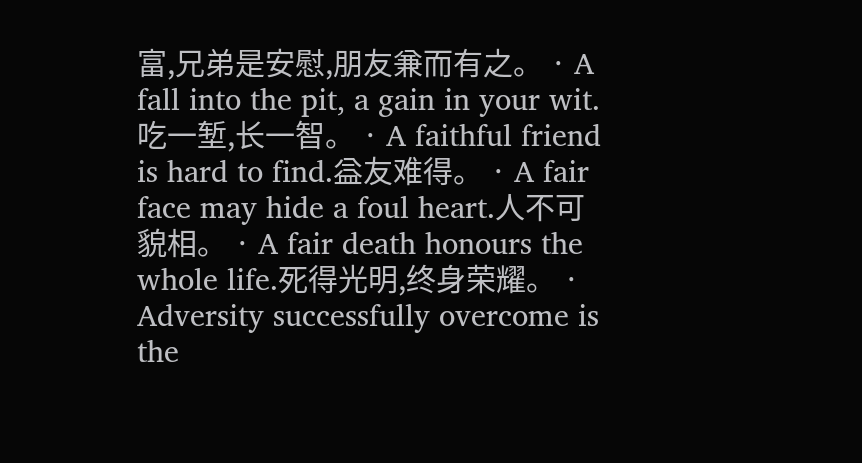富,兄弟是安慰,朋友兼而有之。 · A fall into the pit, a gain in your wit.吃一堑,长一智。 · A faithful friend is hard to find.益友难得。 · A fair face may hide a foul heart.人不可貌相。 · A fair death honours the whole life.死得光明,终身荣耀。 · Adversity successfully overcome is the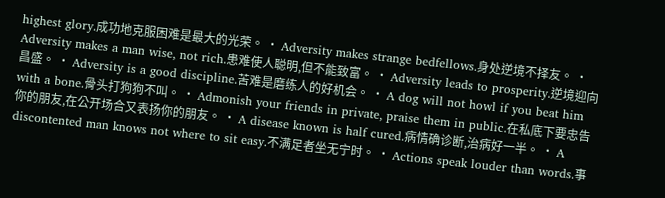highest glory.成功地克服困难是最大的光荣。 · Adversity makes strange bedfellows.身处逆境不择友。 · Adversity makes a man wise, not rich.患难使人聪明,但不能致富。 · Adversity leads to prosperity.逆境迎向昌盛。 · Adversity is a good discipline.苦难是磨练人的好机会。 · A dog will not howl if you beat him with a bone.骨头打狗狗不叫。 · Admonish your friends in private, praise them in public.在私底下要忠告你的朋友,在公开场合又表扬你的朋友。 · A disease known is half cured.病情确诊断,治病好一半。 · A discontented man knows not where to sit easy.不满足者坐无宁时。 · Actions speak louder than words.事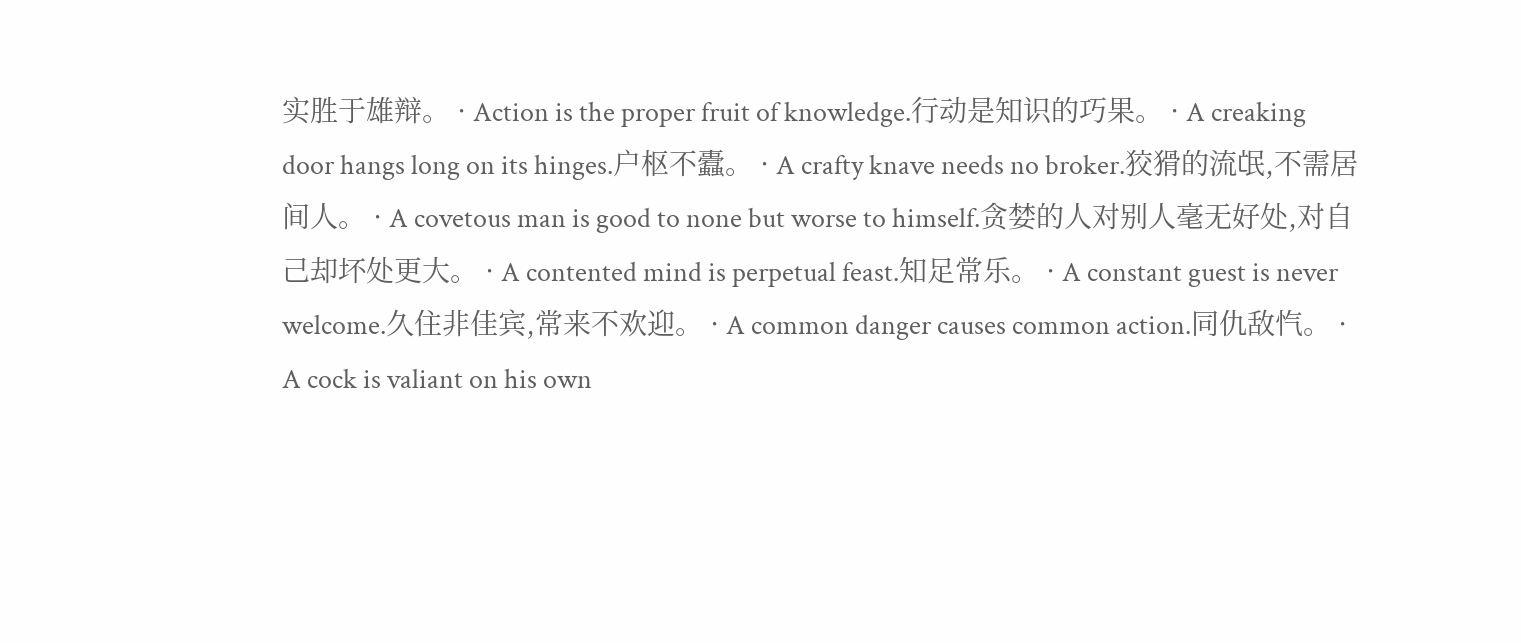实胜于雄辩。 · Action is the proper fruit of knowledge.行动是知识的巧果。 · A creaking door hangs long on its hinges.户枢不蠹。 · A crafty knave needs no broker.狡猾的流氓,不需居间人。 · A covetous man is good to none but worse to himself.贪婪的人对别人毫无好处,对自己却坏处更大。 · A contented mind is perpetual feast.知足常乐。 · A constant guest is never welcome.久住非佳宾,常来不欢迎。 · A common danger causes common action.同仇敌忾。 · A cock is valiant on his own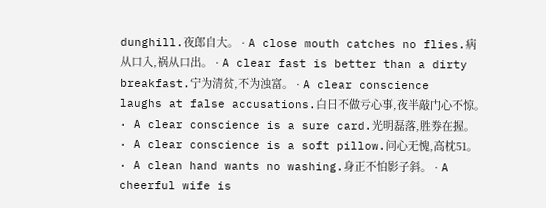dunghill.夜郎自大。 · A close mouth catches no flies.病从口入,祸从口出。 · A clear fast is better than a dirty breakfast.宁为清贫,不为浊富。 · A clear conscience laughs at false accusations.白日不做亏心事,夜半敲门心不惊。 · A clear conscience is a sure card.光明磊落,胜券在握。 · A clear conscience is a soft pillow.问心无愧,高枕51。 · A clean hand wants no washing.身正不怕影子斜。 · A cheerful wife is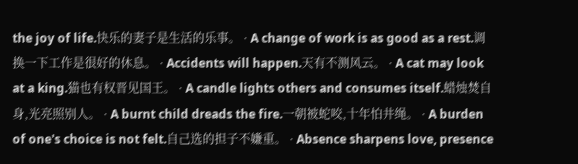the joy of life.快乐的妻子是生活的乐事。 · A change of work is as good as a rest.调换一下工作是很好的休息。 · Accidents will happen.天有不测风云。 · A cat may look at a king.猫也有权晋见国王。 · A candle lights others and consumes itself.蜡烛焚自身,光亮照别人。 · A burnt child dreads the fire.一朝被蛇咬,十年怕井绳。 · A burden of one's choice is not felt.自己选的担子不嫌重。 · Absence sharpens love, presence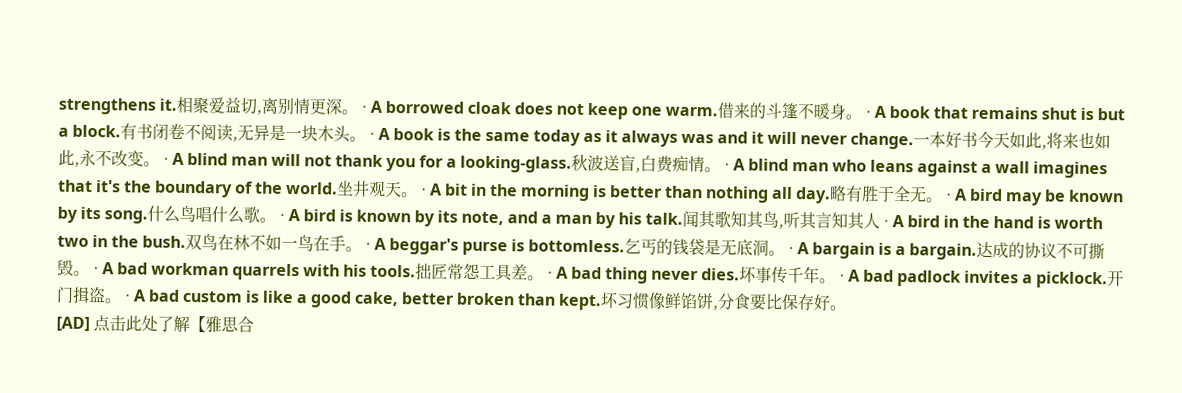strengthens it.相聚爱益切,离别情更深。 · A borrowed cloak does not keep one warm.借来的斗篷不暖身。 · A book that remains shut is but a block.有书闭卷不阅读,无异是一块木头。 · A book is the same today as it always was and it will never change.一本好书今天如此,将来也如此,永不改变。 · A blind man will not thank you for a looking-glass.秋波送盲,白费痴情。 · A blind man who leans against a wall imagines that it's the boundary of the world.坐井观天。 · A bit in the morning is better than nothing all day.略有胜于全无。 · A bird may be known by its song.什么鸟唱什么歌。 · A bird is known by its note, and a man by his talk.闻其歌知其鸟,听其言知其人 · A bird in the hand is worth two in the bush.双鸟在林不如一鸟在手。 · A beggar's purse is bottomless.乞丐的钱袋是无底洞。 · A bargain is a bargain.达成的协议不可撕毁。 · A bad workman quarrels with his tools.拙匠常怨工具差。 · A bad thing never dies.坏事传千年。 · A bad padlock invites a picklock.开门揖盗。 · A bad custom is like a good cake, better broken than kept.坏习惯像鲜馅饼,分食要比保存好。
[AD] 点击此处了解【雅思合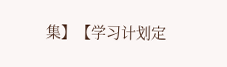集】【学习计划定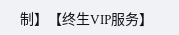制】【终生VIP服务】